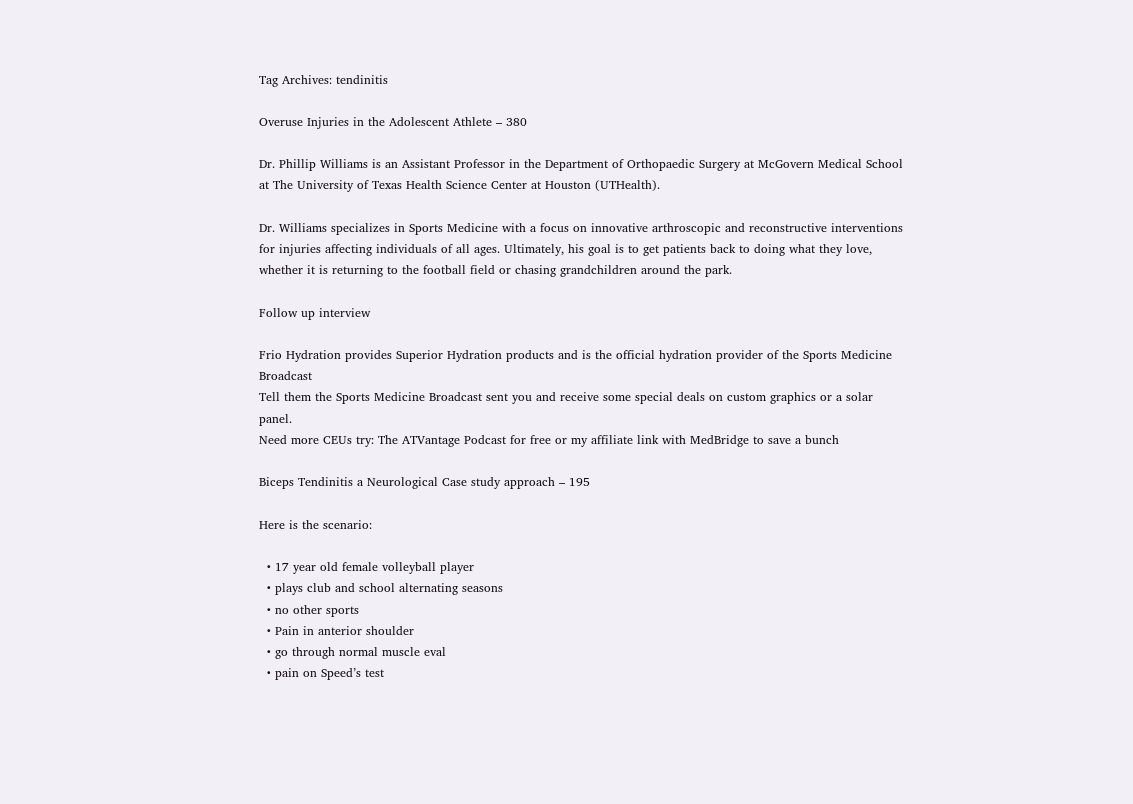Tag Archives: tendinitis

Overuse Injuries in the Adolescent Athlete – 380

Dr. Phillip Williams is an Assistant Professor in the Department of Orthopaedic Surgery at McGovern Medical School at The University of Texas Health Science Center at Houston (UTHealth).

Dr. Williams specializes in Sports Medicine with a focus on innovative arthroscopic and reconstructive interventions for injuries affecting individuals of all ages. Ultimately, his goal is to get patients back to doing what they love, whether it is returning to the football field or chasing grandchildren around the park.

Follow up interview

Frio Hydration provides Superior Hydration products and is the official hydration provider of the Sports Medicine Broadcast
Tell them the Sports Medicine Broadcast sent you and receive some special deals on custom graphics or a solar panel.
Need more CEUs try: The ATVantage Podcast for free or my affiliate link with MedBridge to save a bunch

Biceps Tendinitis a Neurological Case study approach – 195

Here is the scenario:

  • 17 year old female volleyball player
  • plays club and school alternating seasons
  • no other sports
  • Pain in anterior shoulder
  • go through normal muscle eval
  • pain on Speed’s test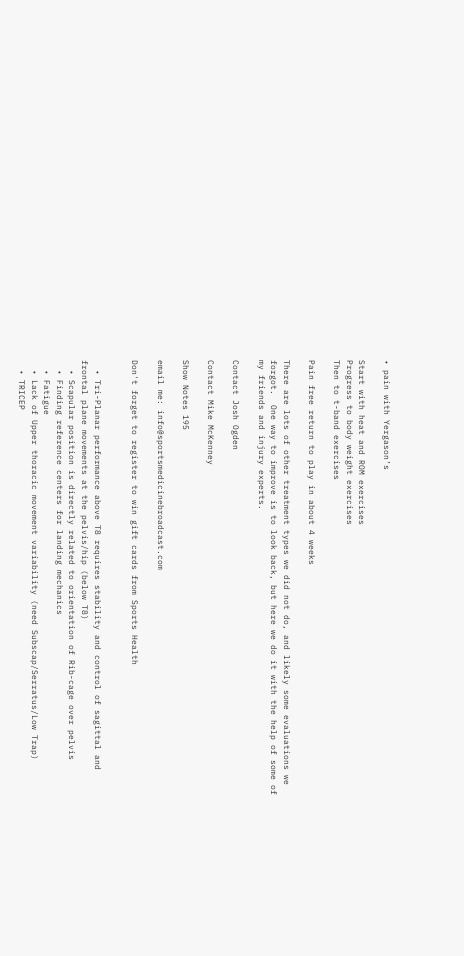• pain with Yergason’s

Start with heat and ROM exercises
Progress to body weight exercises
Then to t-band exercises

Pain free return to play in about 4 weeks

There are lots of other treatment types we did not do, and likely some evaluations we forgot.  One way to improve is to look back, but here we do it with the help of some of my friends and injury experts.

Contact Josh Ogden

Contact Mike McKenney

Show Notes 195

email me: info@sportsmedicinebroadcast.com

Don't forget to register to win gift cards from Sports Health


  • Tri-Planar performance above T8 requires stability and control of sagittal and frontal plane movements at the pelvis/hip (below T8)
  • Scapular position is directly related to orientation of Rib-cage over pelvis
  • Finding reference centers for landing mechanics
  • Fatigue
  • Lack of Upper thoracic movement variability (need Subscap/Serratus/Low Trap)
  • TRICEP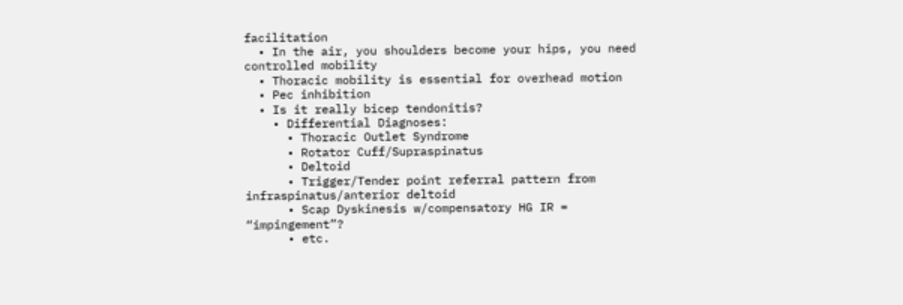facilitation
  • In the air, you shoulders become your hips, you need controlled mobility
  • Thoracic mobility is essential for overhead motion
  • Pec inhibition
  • Is it really bicep tendonitis?
    • Differential Diagnoses:
      • Thoracic Outlet Syndrome
      • Rotator Cuff/Supraspinatus
      • Deltoid
      • Trigger/Tender point referral pattern from infraspinatus/anterior deltoid
      • Scap Dyskinesis w/compensatory HG IR = “impingement”?
      • etc.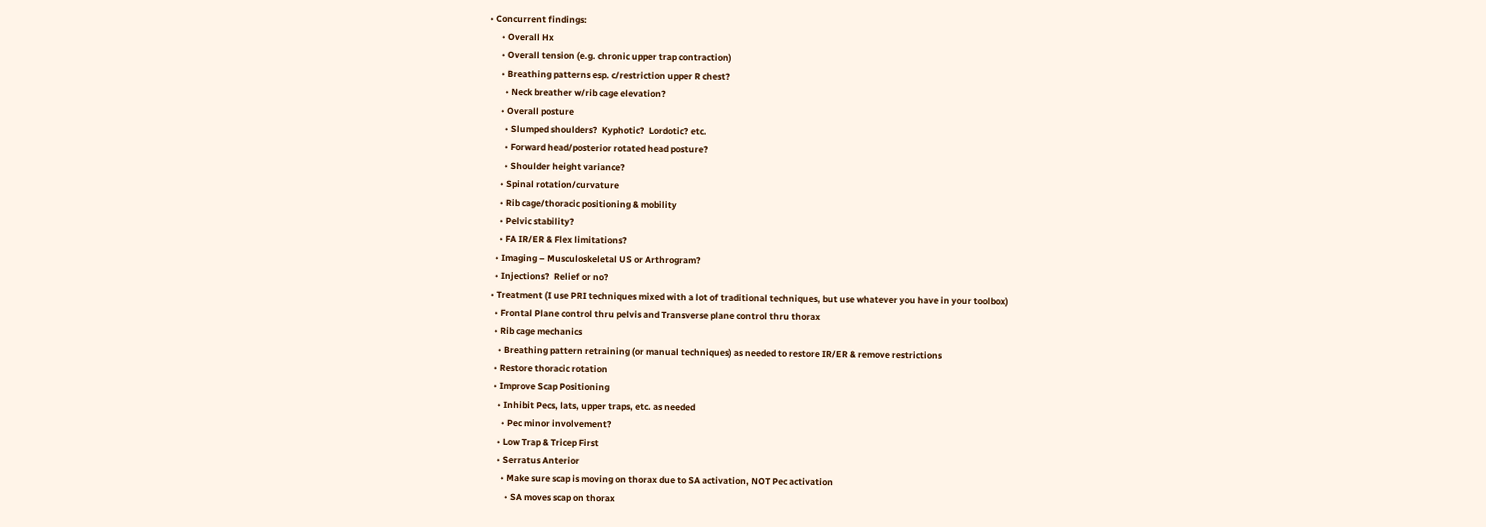• Concurrent findings:
      • Overall Hx
      • Overall tension (e.g. chronic upper trap contraction)
      • Breathing patterns esp. c/restriction upper R chest?
        • Neck breather w/rib cage elevation?
      • Overall posture
        • Slumped shoulders?  Kyphotic?  Lordotic? etc.
        • Forward head/posterior rotated head posture?
        • Shoulder height variance?
      • Spinal rotation/curvature
      • Rib cage/thoracic positioning & mobility
      • Pelvic stability?
      • FA IR/ER & Flex limitations?
    • Imaging – Musculoskeletal US or Arthrogram?
    • Injections?  Relief or no?
  • Treatment (I use PRI techniques mixed with a lot of traditional techniques, but use whatever you have in your toolbox)
    • Frontal Plane control thru pelvis and Transverse plane control thru thorax
    • Rib cage mechanics
      • Breathing pattern retraining (or manual techniques) as needed to restore IR/ER & remove restrictions
    • Restore thoracic rotation
    • Improve Scap Positioning
      • Inhibit Pecs, lats, upper traps, etc. as needed
        • Pec minor involvement?
      • Low Trap & Tricep First
      • Serratus Anterior
        • Make sure scap is moving on thorax due to SA activation, NOT Pec activation
          • SA moves scap on thorax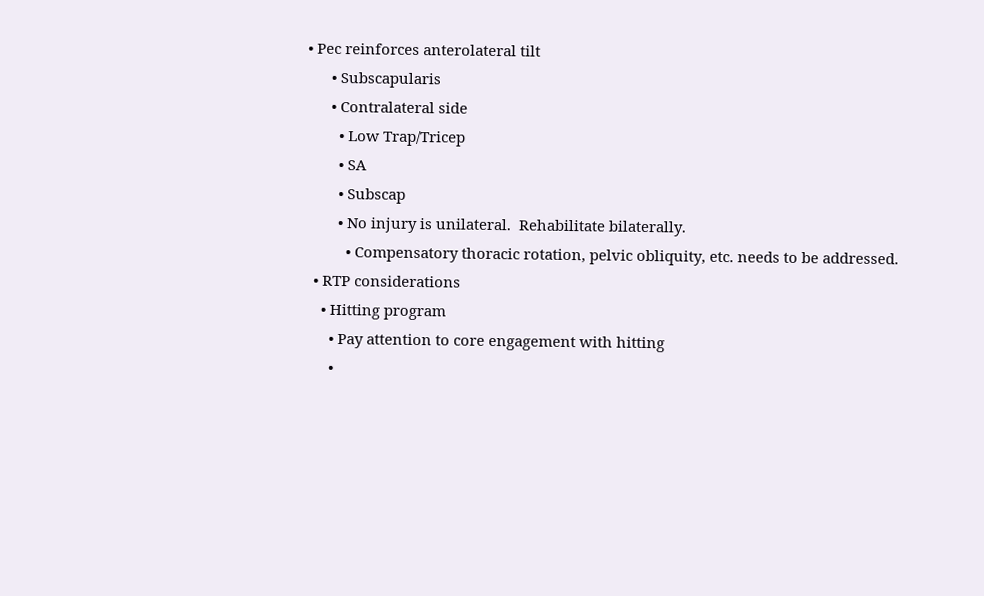• Pec reinforces anterolateral tilt
      • Subscapularis
      • Contralateral side
        • Low Trap/Tricep
        • SA
        • Subscap
        • No injury is unilateral.  Rehabilitate bilaterally.
          • Compensatory thoracic rotation, pelvic obliquity, etc. needs to be addressed.
  • RTP considerations
    • Hitting program
      • Pay attention to core engagement with hitting
      •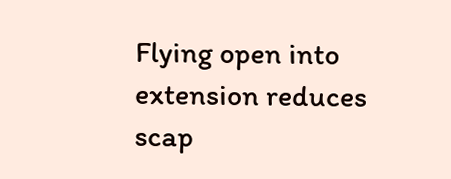Flying open into extension reduces scap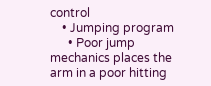control
    • Jumping program
      • Poor jump mechanics places the arm in a poor hitting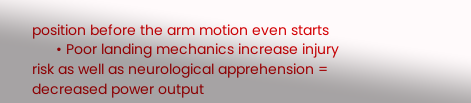position before the arm motion even starts
      • Poor landing mechanics increase injury risk as well as neurological apprehension = decreased power output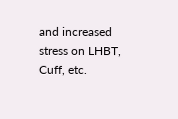and increased stress on LHBT, Cuff, etc.